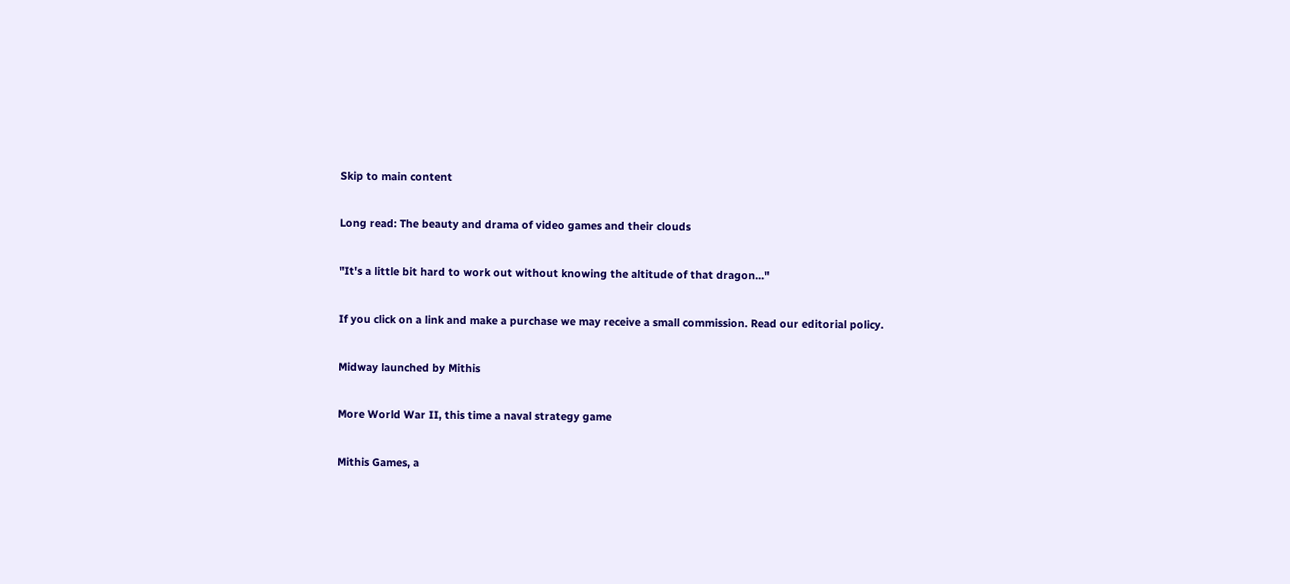Skip to main content

Long read: The beauty and drama of video games and their clouds

"It's a little bit hard to work out without knowing the altitude of that dragon..."

If you click on a link and make a purchase we may receive a small commission. Read our editorial policy.

Midway launched by Mithis

More World War II, this time a naval strategy game

Mithis Games, a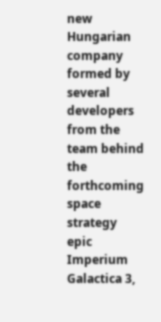new Hungarian company formed by several developers from the team behind the forthcoming space strategy epic Imperium Galactica 3,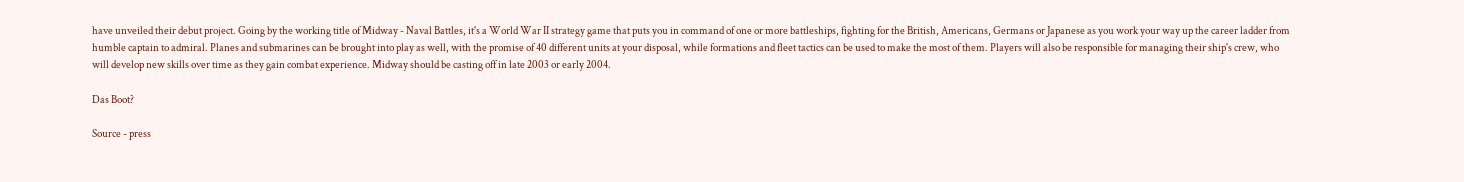have unveiled their debut project. Going by the working title of Midway - Naval Battles, it's a World War II strategy game that puts you in command of one or more battleships, fighting for the British, Americans, Germans or Japanese as you work your way up the career ladder from humble captain to admiral. Planes and submarines can be brought into play as well, with the promise of 40 different units at your disposal, while formations and fleet tactics can be used to make the most of them. Players will also be responsible for managing their ship's crew, who will develop new skills over time as they gain combat experience. Midway should be casting off in late 2003 or early 2004.

Das Boot?

Source - press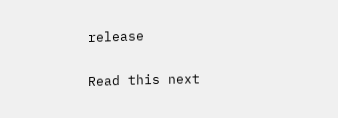release

Read this next